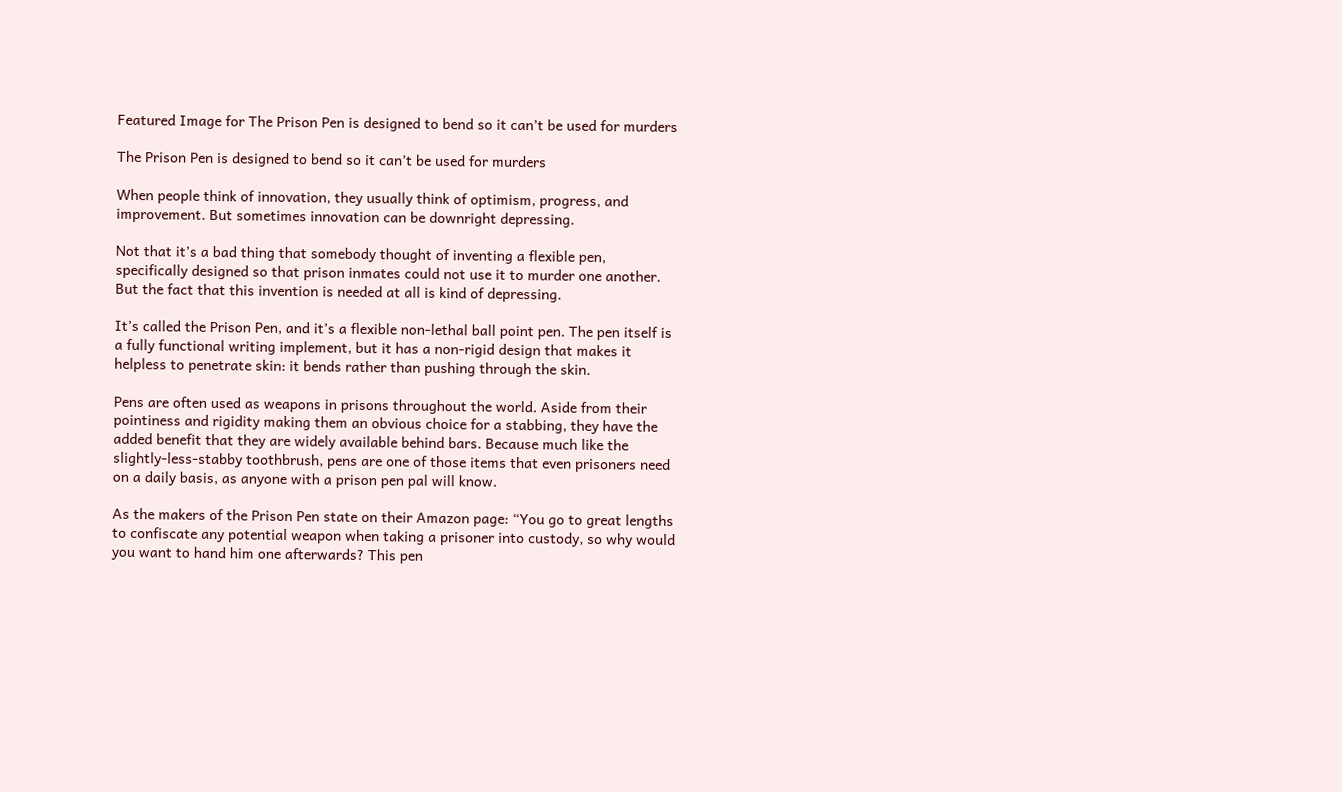Featured Image for The Prison Pen is designed to bend so it can’t be used for murders

The Prison Pen is designed to bend so it can’t be used for murders

When people think of innovation, they usually think of optimism, progress, and improvement. But sometimes innovation can be downright depressing.

Not that it’s a bad thing that somebody thought of inventing a flexible pen, specifically designed so that prison inmates could not use it to murder one another. But the fact that this invention is needed at all is kind of depressing.

It’s called the Prison Pen, and it’s a flexible non-lethal ball point pen. The pen itself is a fully functional writing implement, but it has a non-rigid design that makes it helpless to penetrate skin: it bends rather than pushing through the skin.

Pens are often used as weapons in prisons throughout the world. Aside from their pointiness and rigidity making them an obvious choice for a stabbing, they have the added benefit that they are widely available behind bars. Because much like the slightly-less-stabby toothbrush, pens are one of those items that even prisoners need on a daily basis, as anyone with a prison pen pal will know.

As the makers of the Prison Pen state on their Amazon page: “You go to great lengths to confiscate any potential weapon when taking a prisoner into custody, so why would you want to hand him one afterwards? This pen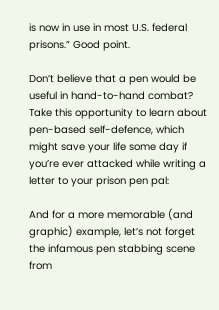is now in use in most U.S. federal prisons.” Good point.

Don’t believe that a pen would be useful in hand-to-hand combat? Take this opportunity to learn about pen-based self-defence, which might save your life some day if you’re ever attacked while writing a letter to your prison pen pal:

And for a more memorable (and graphic) example, let’s not forget the infamous pen stabbing scene from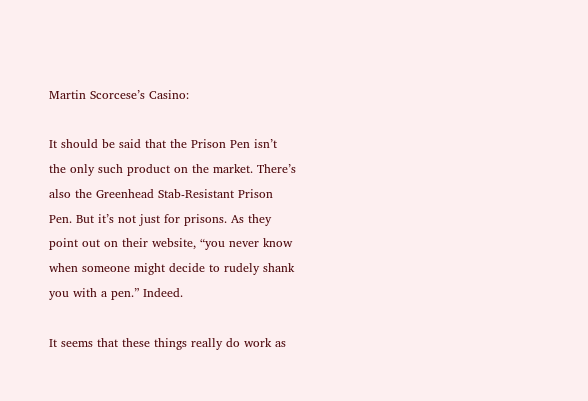Martin Scorcese’s Casino:

It should be said that the Prison Pen isn’t the only such product on the market. There’s also the Greenhead Stab-Resistant Prison Pen. But it’s not just for prisons. As they point out on their website, “you never know when someone might decide to rudely shank you with a pen.” Indeed.

It seems that these things really do work as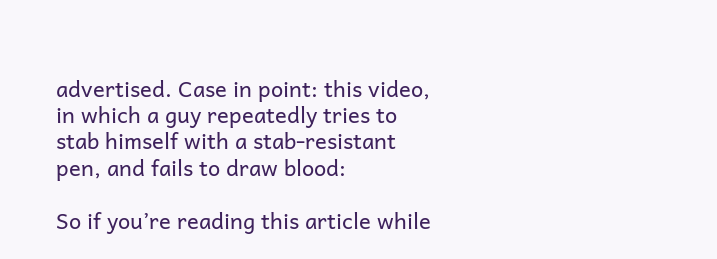advertised. Case in point: this video, in which a guy repeatedly tries to stab himself with a stab-resistant pen, and fails to draw blood:

So if you’re reading this article while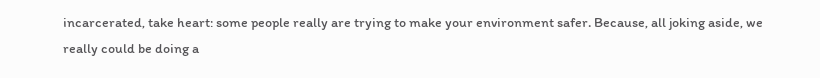incarcerated, take heart: some people really are trying to make your environment safer. Because, all joking aside, we really could be doing a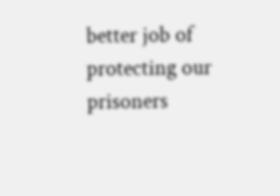better job of protecting our prisoners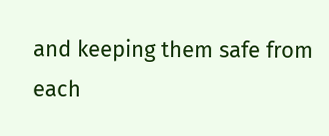and keeping them safe from each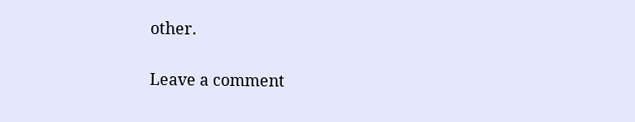other.

Leave a comment